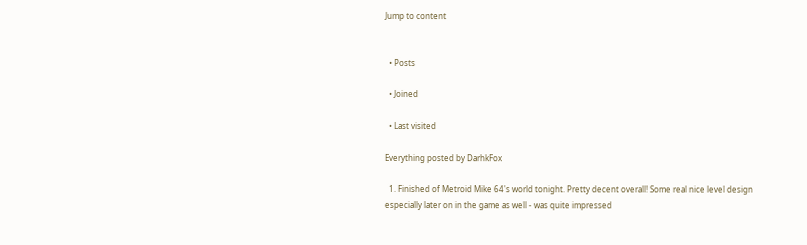Jump to content


  • Posts

  • Joined

  • Last visited

Everything posted by DarhkFox

  1. Finished of Metroid Mike 64's world tonight. Pretty decent overall! Some real nice level design especially later on in the game as well - was quite impressed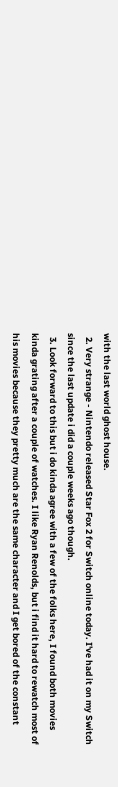with the last world ghost house.
  2. Very strange - Nintendo released Star Fox 2 for Switch online today. I've had it on my Switch since the last update i did a couple weeks ago though.
  3. Look forward to this but i do kinda agree with a few of the folks here, I found both movies kinda grating after a couple of watches. I like Ryan Renolds, but i find it hard to rewatch most of his movies because they pretty much are the same character and I get bored of the constant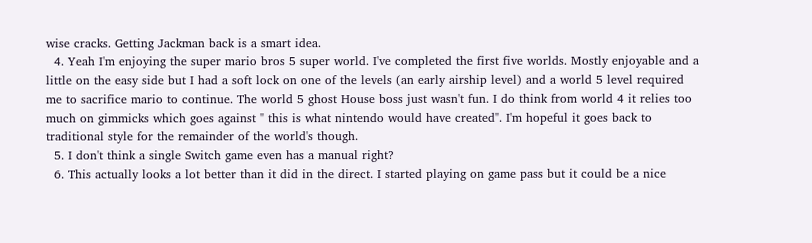wise cracks. Getting Jackman back is a smart idea.
  4. Yeah I'm enjoying the super mario bros 5 super world. I've completed the first five worlds. Mostly enjoyable and a little on the easy side but I had a soft lock on one of the levels (an early airship level) and a world 5 level required me to sacrifice mario to continue. The world 5 ghost House boss just wasn't fun. I do think from world 4 it relies too much on gimmicks which goes against " this is what nintendo would have created". I'm hopeful it goes back to traditional style for the remainder of the world's though.
  5. I don't think a single Switch game even has a manual right?
  6. This actually looks a lot better than it did in the direct. I started playing on game pass but it could be a nice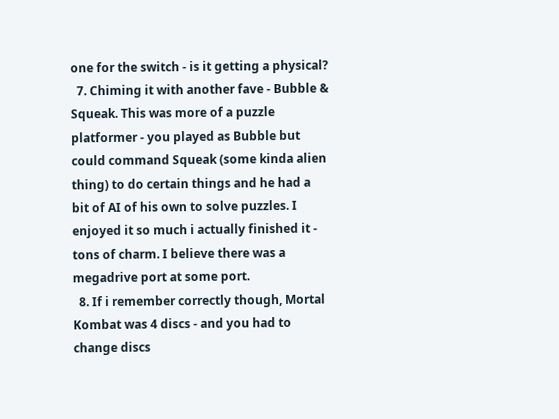one for the switch - is it getting a physical?
  7. Chiming it with another fave - Bubble & Squeak. This was more of a puzzle platformer - you played as Bubble but could command Squeak (some kinda alien thing) to do certain things and he had a bit of AI of his own to solve puzzles. I enjoyed it so much i actually finished it - tons of charm. I believe there was a megadrive port at some port.
  8. If i remember correctly though, Mortal Kombat was 4 discs - and you had to change discs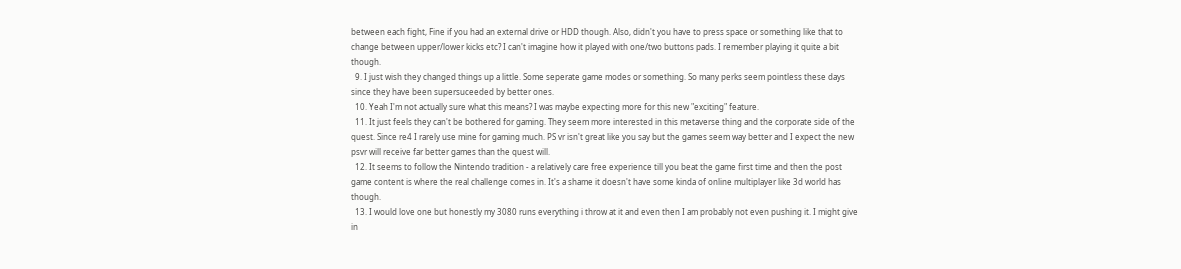between each fight, Fine if you had an external drive or HDD though. Also, didn't you have to press space or something like that to change between upper/lower kicks etc? I can't imagine how it played with one/two buttons pads. I remember playing it quite a bit though.
  9. I just wish they changed things up a little. Some seperate game modes or something. So many perks seem pointless these days since they have been supersuceeded by better ones.
  10. Yeah I'm not actually sure what this means? I was maybe expecting more for this new "exciting" feature.
  11. It just feels they can't be bothered for gaming. They seem more interested in this metaverse thing and the corporate side of the quest. Since re4 I rarely use mine for gaming much. PS vr isn't great like you say but the games seem way better and I expect the new psvr will receive far better games than the quest will.
  12. It seems to follow the Nintendo tradition - a relatively care free experience till you beat the game first time and then the post game content is where the real challenge comes in. It's a shame it doesn't have some kinda of online multiplayer like 3d world has though.
  13. I would love one but honestly my 3080 runs everything i throw at it and even then I am probably not even pushing it. I might give in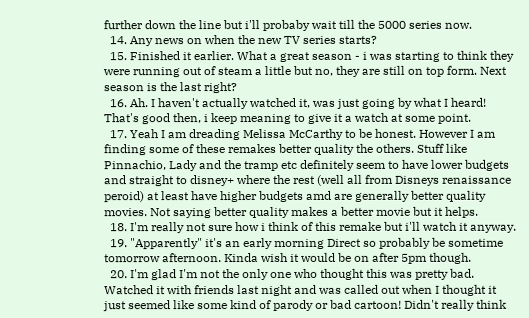further down the line but i'll probaby wait till the 5000 series now.
  14. Any news on when the new TV series starts?
  15. Finished it earlier. What a great season - i was starting to think they were running out of steam a little but no, they are still on top form. Next season is the last right?
  16. Ah. I haven't actually watched it, was just going by what I heard! That's good then, i keep meaning to give it a watch at some point.
  17. Yeah I am dreading Melissa McCarthy to be honest. However I am finding some of these remakes better quality the others. Stuff like Pinnachio, Lady and the tramp etc definitely seem to have lower budgets and straight to disney+ where the rest (well all from Disneys renaissance peroid) at least have higher budgets amd are generally better quality movies. Not saying better quality makes a better movie but it helps.
  18. I'm really not sure how i think of this remake but i'll watch it anyway.
  19. "Apparently" it's an early morning Direct so probably be sometime tomorrow afternoon. Kinda wish it would be on after 5pm though.
  20. I'm glad I'm not the only one who thought this was pretty bad. Watched it with friends last night and was called out when I thought it just seemed like some kind of parody or bad cartoon! Didn't really think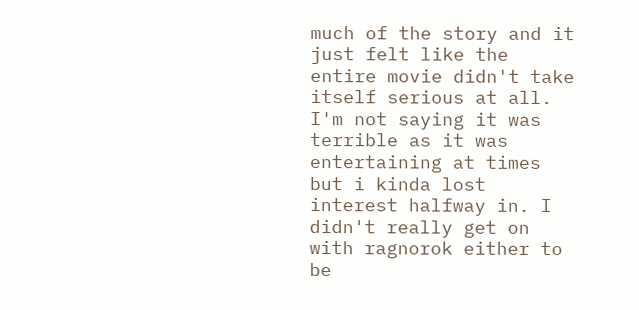much of the story and it just felt like the entire movie didn't take itself serious at all. I'm not saying it was terrible as it was entertaining at times but i kinda lost interest halfway in. I didn't really get on with ragnorok either to be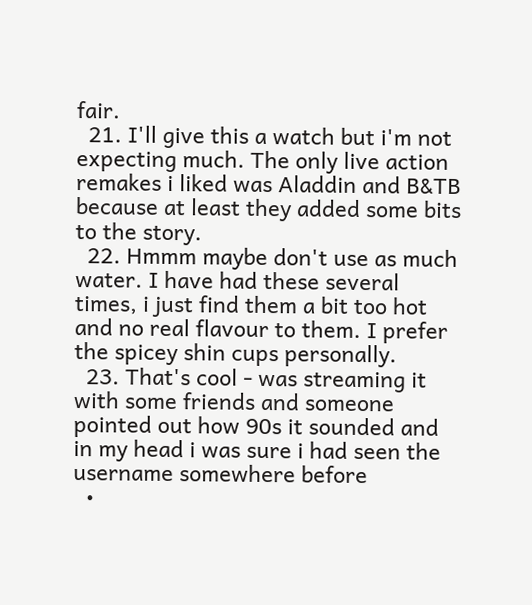fair.
  21. I'll give this a watch but i'm not expecting much. The only live action remakes i liked was Aladdin and B&TB because at least they added some bits to the story.
  22. Hmmm maybe don't use as much water. I have had these several times, i just find them a bit too hot and no real flavour to them. I prefer the spicey shin cups personally.
  23. That's cool - was streaming it with some friends and someone pointed out how 90s it sounded and in my head i was sure i had seen the username somewhere before
  •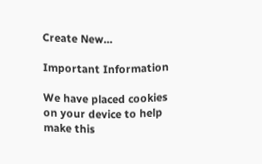Create New...

Important Information

We have placed cookies on your device to help make this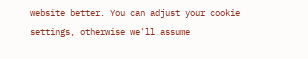website better. You can adjust your cookie settings, otherwise we'll assume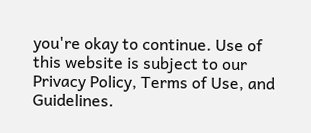you're okay to continue. Use of this website is subject to our Privacy Policy, Terms of Use, and Guidelines.